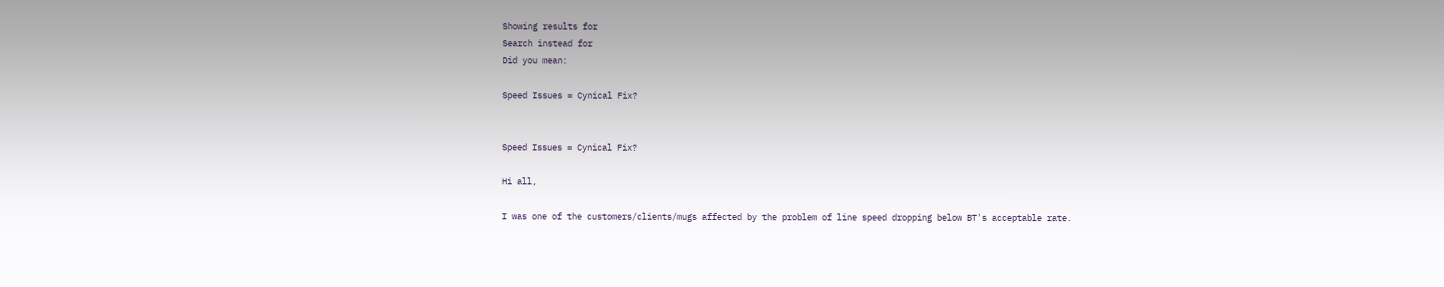Showing results for
Search instead for
Did you mean:

Speed Issues = Cynical Fix?


Speed Issues = Cynical Fix?

Hi all,

I was one of the customers/clients/mugs affected by the problem of line speed dropping below BT's acceptable rate.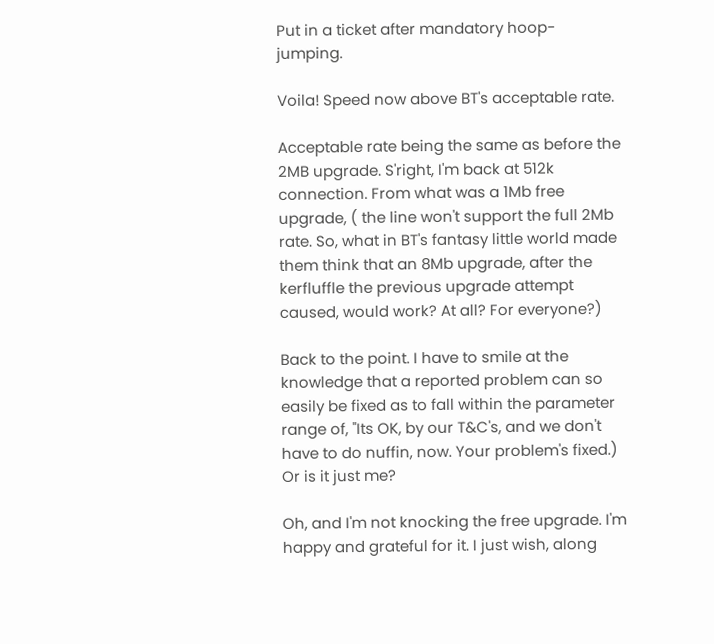Put in a ticket after mandatory hoop-jumping.

Voila! Speed now above BT's acceptable rate.

Acceptable rate being the same as before the 2MB upgrade. S'right, I'm back at 512k connection. From what was a 1Mb free upgrade, ( the line won't support the full 2Mb rate. So, what in BT's fantasy little world made them think that an 8Mb upgrade, after the kerfluffle the previous upgrade attempt caused, would work? At all? For everyone?)

Back to the point. I have to smile at the knowledge that a reported problem can so easily be fixed as to fall within the parameter range of, ''Its OK, by our T&C's, and we don't have to do nuffin, now. Your problem's fixed.) Or is it just me?

Oh, and I'm not knocking the free upgrade. I'm happy and grateful for it. I just wish, along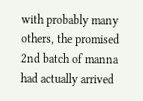with probably many others, the promised 2nd batch of manna had actually arrived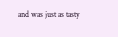and was just as tasty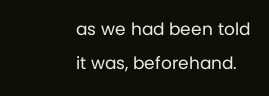as we had been told it was, beforehand.